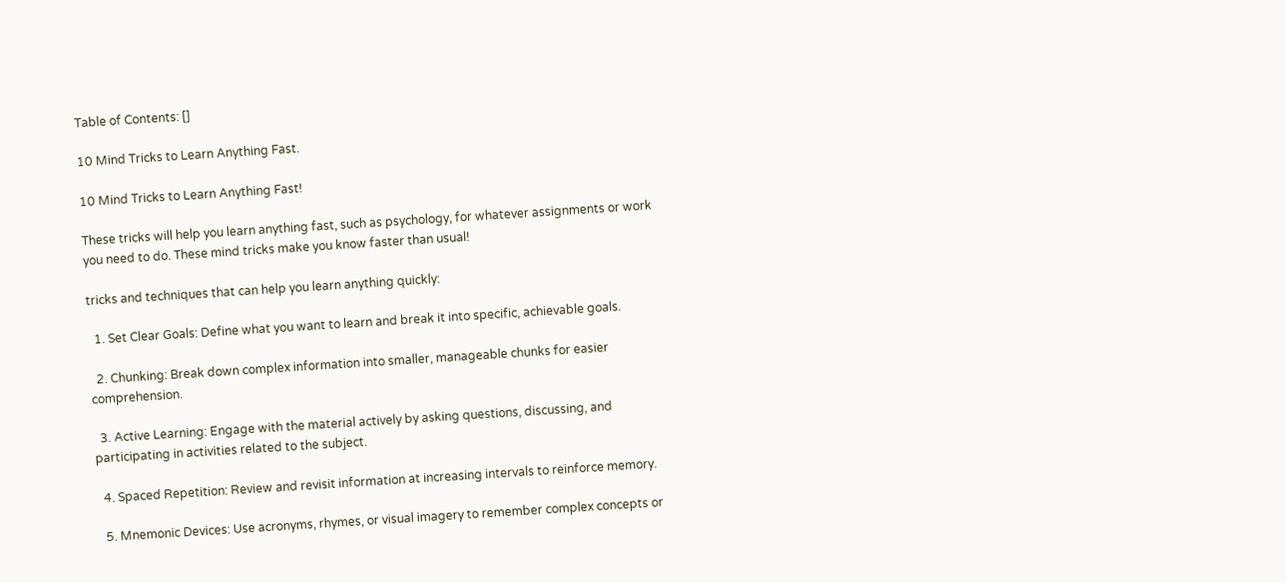Table of Contents: []

10 Mind Tricks to Learn Anything Fast.

10 Mind Tricks to Learn Anything Fast!

These tricks will help you learn anything fast, such as psychology, for whatever assignments or work you need to do. These mind tricks make you know faster than usual!

tricks and techniques that can help you learn anything quickly:

  1. Set Clear Goals: Define what you want to learn and break it into specific, achievable goals.

  2. Chunking: Break down complex information into smaller, manageable chunks for easier comprehension.

  3. Active Learning: Engage with the material actively by asking questions, discussing, and participating in activities related to the subject.

  4. Spaced Repetition: Review and revisit information at increasing intervals to reinforce memory.

  5. Mnemonic Devices: Use acronyms, rhymes, or visual imagery to remember complex concepts or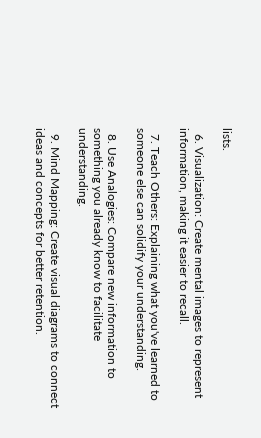lists.

  6. Visualization: Create mental images to represent information, making it easier to recall.

  7. Teach Others: Explaining what you've learned to someone else can solidify your understanding.

  8. Use Analogies: Compare new information to something you already know to facilitate understanding.

  9. Mind Mapping: Create visual diagrams to connect ideas and concepts for better retention.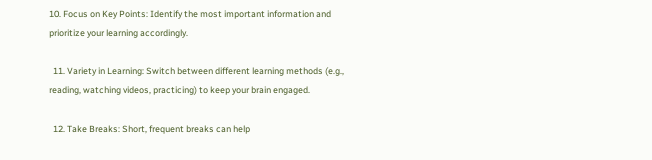10. Focus on Key Points: Identify the most important information and prioritize your learning accordingly.

  11. Variety in Learning: Switch between different learning methods (e.g., reading, watching videos, practicing) to keep your brain engaged.

  12. Take Breaks: Short, frequent breaks can help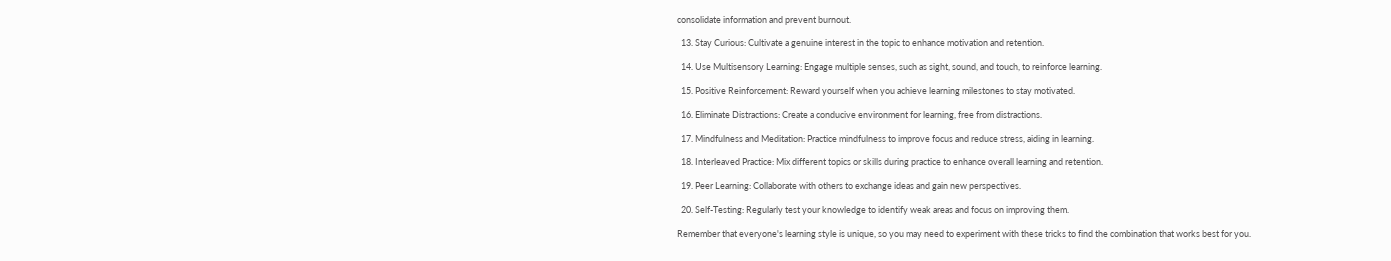consolidate information and prevent burnout.

  13. Stay Curious: Cultivate a genuine interest in the topic to enhance motivation and retention.

  14. Use Multisensory Learning: Engage multiple senses, such as sight, sound, and touch, to reinforce learning.

  15. Positive Reinforcement: Reward yourself when you achieve learning milestones to stay motivated.

  16. Eliminate Distractions: Create a conducive environment for learning, free from distractions.

  17. Mindfulness and Meditation: Practice mindfulness to improve focus and reduce stress, aiding in learning.

  18. Interleaved Practice: Mix different topics or skills during practice to enhance overall learning and retention.

  19. Peer Learning: Collaborate with others to exchange ideas and gain new perspectives.

  20. Self-Testing: Regularly test your knowledge to identify weak areas and focus on improving them.

Remember that everyone's learning style is unique, so you may need to experiment with these tricks to find the combination that works best for you.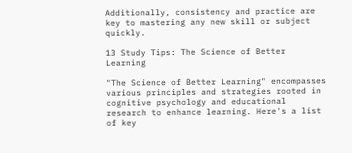Additionally, consistency and practice are key to mastering any new skill or subject quickly.

13 Study Tips: The Science of Better Learning

"The Science of Better Learning" encompasses various principles and strategies rooted in cognitive psychology and educational research to enhance learning. Here's a list of key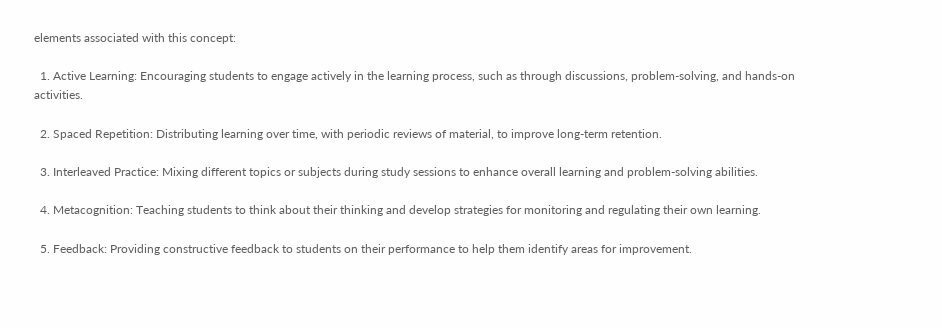elements associated with this concept:

  1. Active Learning: Encouraging students to engage actively in the learning process, such as through discussions, problem-solving, and hands-on activities.

  2. Spaced Repetition: Distributing learning over time, with periodic reviews of material, to improve long-term retention.

  3. Interleaved Practice: Mixing different topics or subjects during study sessions to enhance overall learning and problem-solving abilities.

  4. Metacognition: Teaching students to think about their thinking and develop strategies for monitoring and regulating their own learning.

  5. Feedback: Providing constructive feedback to students on their performance to help them identify areas for improvement.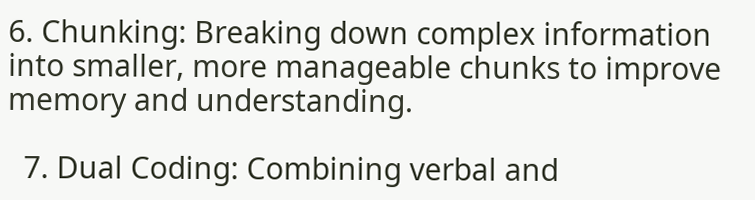6. Chunking: Breaking down complex information into smaller, more manageable chunks to improve memory and understanding.

  7. Dual Coding: Combining verbal and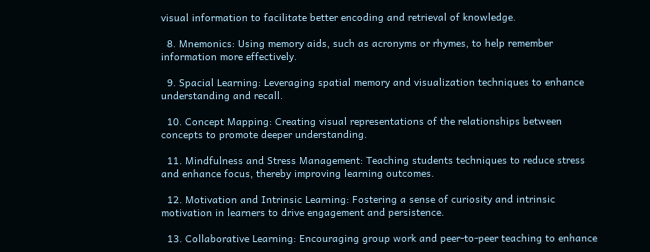visual information to facilitate better encoding and retrieval of knowledge.

  8. Mnemonics: Using memory aids, such as acronyms or rhymes, to help remember information more effectively.

  9. Spacial Learning: Leveraging spatial memory and visualization techniques to enhance understanding and recall.

  10. Concept Mapping: Creating visual representations of the relationships between concepts to promote deeper understanding.

  11. Mindfulness and Stress Management: Teaching students techniques to reduce stress and enhance focus, thereby improving learning outcomes.

  12. Motivation and Intrinsic Learning: Fostering a sense of curiosity and intrinsic motivation in learners to drive engagement and persistence.

  13. Collaborative Learning: Encouraging group work and peer-to-peer teaching to enhance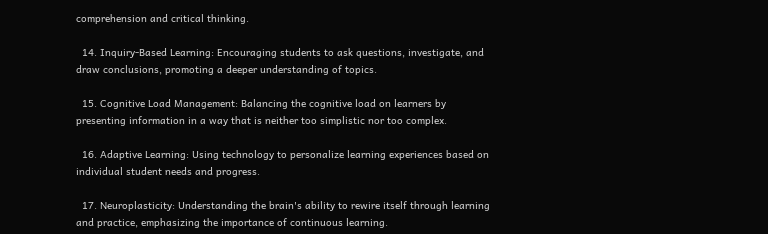comprehension and critical thinking.

  14. Inquiry-Based Learning: Encouraging students to ask questions, investigate, and draw conclusions, promoting a deeper understanding of topics.

  15. Cognitive Load Management: Balancing the cognitive load on learners by presenting information in a way that is neither too simplistic nor too complex.

  16. Adaptive Learning: Using technology to personalize learning experiences based on individual student needs and progress.

  17. Neuroplasticity: Understanding the brain's ability to rewire itself through learning and practice, emphasizing the importance of continuous learning.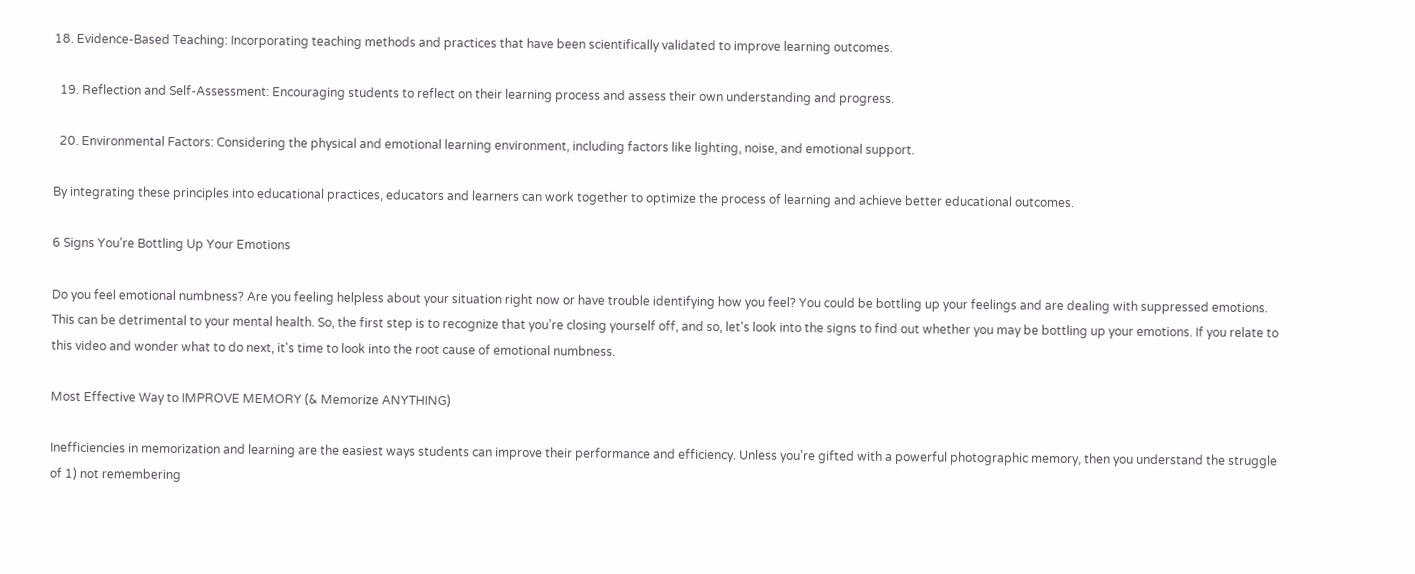18. Evidence-Based Teaching: Incorporating teaching methods and practices that have been scientifically validated to improve learning outcomes.

  19. Reflection and Self-Assessment: Encouraging students to reflect on their learning process and assess their own understanding and progress.

  20. Environmental Factors: Considering the physical and emotional learning environment, including factors like lighting, noise, and emotional support.

By integrating these principles into educational practices, educators and learners can work together to optimize the process of learning and achieve better educational outcomes.

6 Signs You’re Bottling Up Your Emotions

Do you feel emotional numbness? Are you feeling helpless about your situation right now or have trouble identifying how you feel? You could be bottling up your feelings and are dealing with suppressed emotions. This can be detrimental to your mental health. So, the first step is to recognize that you’re closing yourself off, and so, let's look into the signs to find out whether you may be bottling up your emotions. If you relate to this video and wonder what to do next, it's time to look into the root cause of emotional numbness.

Most Effective Way to IMPROVE MEMORY (& Memorize ANYTHING)

Inefficiencies in memorization and learning are the easiest ways students can improve their performance and efficiency. Unless you're gifted with a powerful photographic memory, then you understand the struggle of 1) not remembering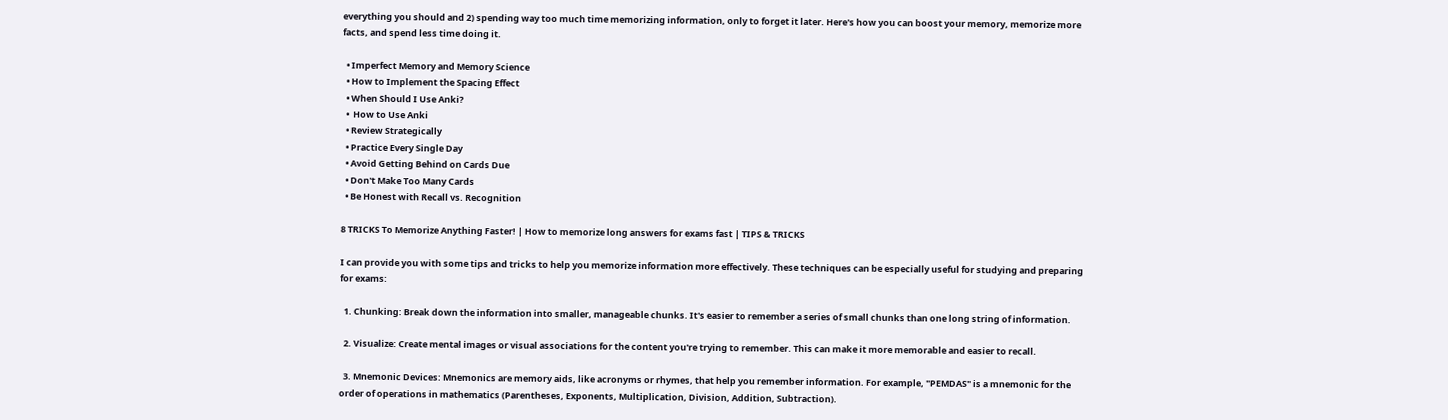everything you should and 2) spending way too much time memorizing information, only to forget it later. Here's how you can boost your memory, memorize more facts, and spend less time doing it.

  • Imperfect Memory and Memory Science
  • How to Implement the Spacing Effect
  • When Should I Use Anki?
  •  How to Use Anki
  • Review Strategically
  • Practice Every Single Day
  • Avoid Getting Behind on Cards Due
  • Don't Make Too Many Cards
  • Be Honest with Recall vs. Recognition

8 TRICKS To Memorize Anything Faster! | How to memorize long answers for exams fast | TIPS & TRICKS

I can provide you with some tips and tricks to help you memorize information more effectively. These techniques can be especially useful for studying and preparing for exams:

  1. Chunking: Break down the information into smaller, manageable chunks. It's easier to remember a series of small chunks than one long string of information.

  2. Visualize: Create mental images or visual associations for the content you're trying to remember. This can make it more memorable and easier to recall.

  3. Mnemonic Devices: Mnemonics are memory aids, like acronyms or rhymes, that help you remember information. For example, "PEMDAS" is a mnemonic for the order of operations in mathematics (Parentheses, Exponents, Multiplication, Division, Addition, Subtraction).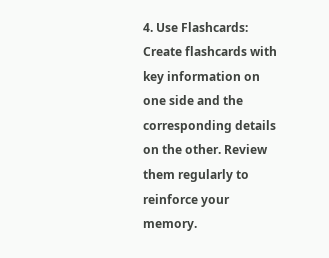4. Use Flashcards: Create flashcards with key information on one side and the corresponding details on the other. Review them regularly to reinforce your memory.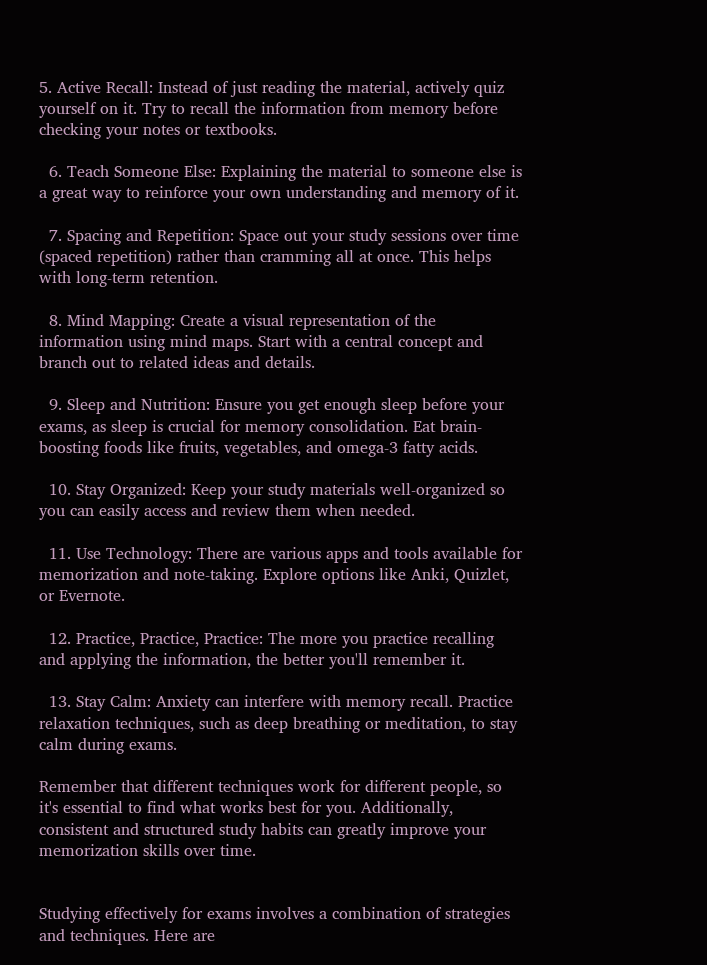5. Active Recall: Instead of just reading the material, actively quiz yourself on it. Try to recall the information from memory before checking your notes or textbooks.

  6. Teach Someone Else: Explaining the material to someone else is a great way to reinforce your own understanding and memory of it.

  7. Spacing and Repetition: Space out your study sessions over time (spaced repetition) rather than cramming all at once. This helps with long-term retention.

  8. Mind Mapping: Create a visual representation of the information using mind maps. Start with a central concept and branch out to related ideas and details.

  9. Sleep and Nutrition: Ensure you get enough sleep before your exams, as sleep is crucial for memory consolidation. Eat brain-boosting foods like fruits, vegetables, and omega-3 fatty acids.

  10. Stay Organized: Keep your study materials well-organized so you can easily access and review them when needed.

  11. Use Technology: There are various apps and tools available for memorization and note-taking. Explore options like Anki, Quizlet, or Evernote.

  12. Practice, Practice, Practice: The more you practice recalling and applying the information, the better you'll remember it.

  13. Stay Calm: Anxiety can interfere with memory recall. Practice relaxation techniques, such as deep breathing or meditation, to stay calm during exams.

Remember that different techniques work for different people, so it's essential to find what works best for you. Additionally, consistent and structured study habits can greatly improve your memorization skills over time.


Studying effectively for exams involves a combination of strategies and techniques. Here are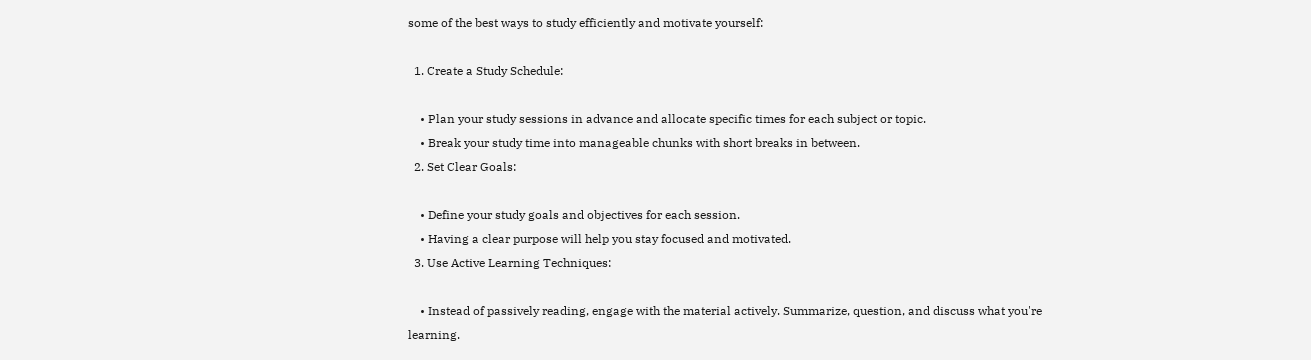some of the best ways to study efficiently and motivate yourself:

  1. Create a Study Schedule:

    • Plan your study sessions in advance and allocate specific times for each subject or topic.
    • Break your study time into manageable chunks with short breaks in between.
  2. Set Clear Goals:

    • Define your study goals and objectives for each session.
    • Having a clear purpose will help you stay focused and motivated.
  3. Use Active Learning Techniques:

    • Instead of passively reading, engage with the material actively. Summarize, question, and discuss what you're learning.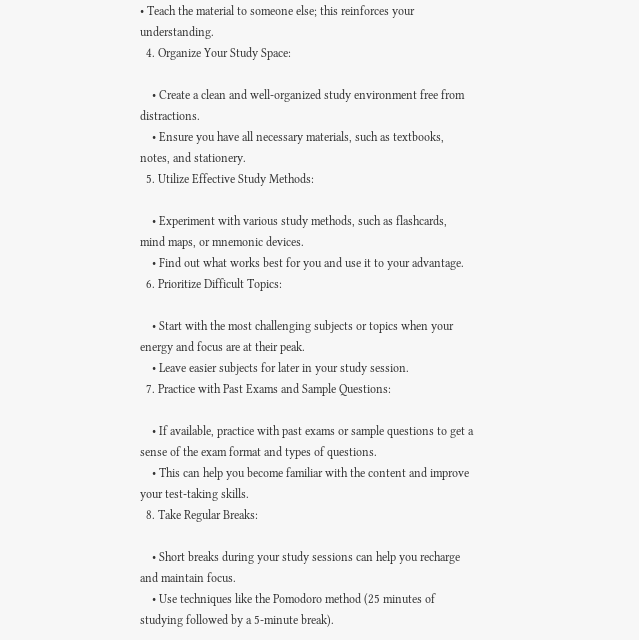• Teach the material to someone else; this reinforces your understanding.
  4. Organize Your Study Space:

    • Create a clean and well-organized study environment free from distractions.
    • Ensure you have all necessary materials, such as textbooks, notes, and stationery.
  5. Utilize Effective Study Methods:

    • Experiment with various study methods, such as flashcards, mind maps, or mnemonic devices.
    • Find out what works best for you and use it to your advantage.
  6. Prioritize Difficult Topics:

    • Start with the most challenging subjects or topics when your energy and focus are at their peak.
    • Leave easier subjects for later in your study session.
  7. Practice with Past Exams and Sample Questions:

    • If available, practice with past exams or sample questions to get a sense of the exam format and types of questions.
    • This can help you become familiar with the content and improve your test-taking skills.
  8. Take Regular Breaks:

    • Short breaks during your study sessions can help you recharge and maintain focus.
    • Use techniques like the Pomodoro method (25 minutes of studying followed by a 5-minute break).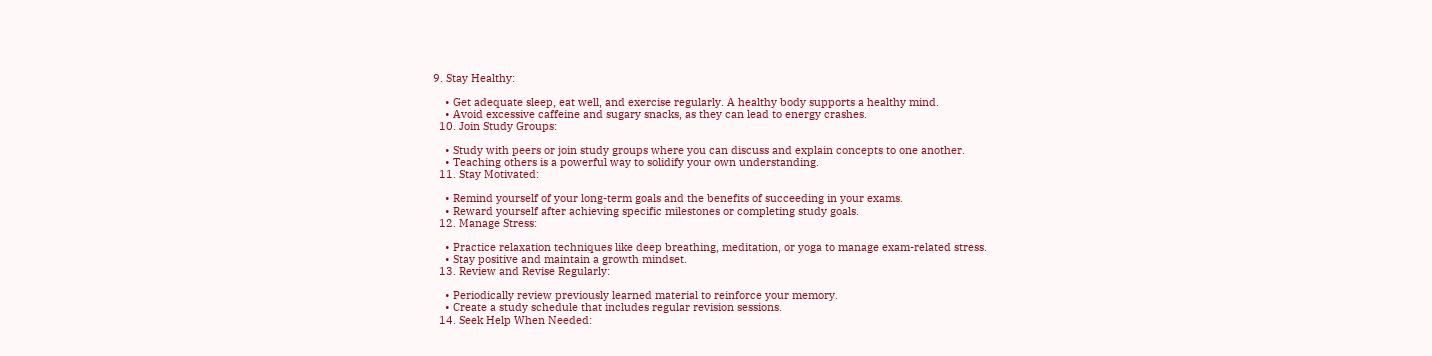9. Stay Healthy:

    • Get adequate sleep, eat well, and exercise regularly. A healthy body supports a healthy mind.
    • Avoid excessive caffeine and sugary snacks, as they can lead to energy crashes.
  10. Join Study Groups:

    • Study with peers or join study groups where you can discuss and explain concepts to one another.
    • Teaching others is a powerful way to solidify your own understanding.
  11. Stay Motivated:

    • Remind yourself of your long-term goals and the benefits of succeeding in your exams.
    • Reward yourself after achieving specific milestones or completing study goals.
  12. Manage Stress:

    • Practice relaxation techniques like deep breathing, meditation, or yoga to manage exam-related stress.
    • Stay positive and maintain a growth mindset.
  13. Review and Revise Regularly:

    • Periodically review previously learned material to reinforce your memory.
    • Create a study schedule that includes regular revision sessions.
  14. Seek Help When Needed: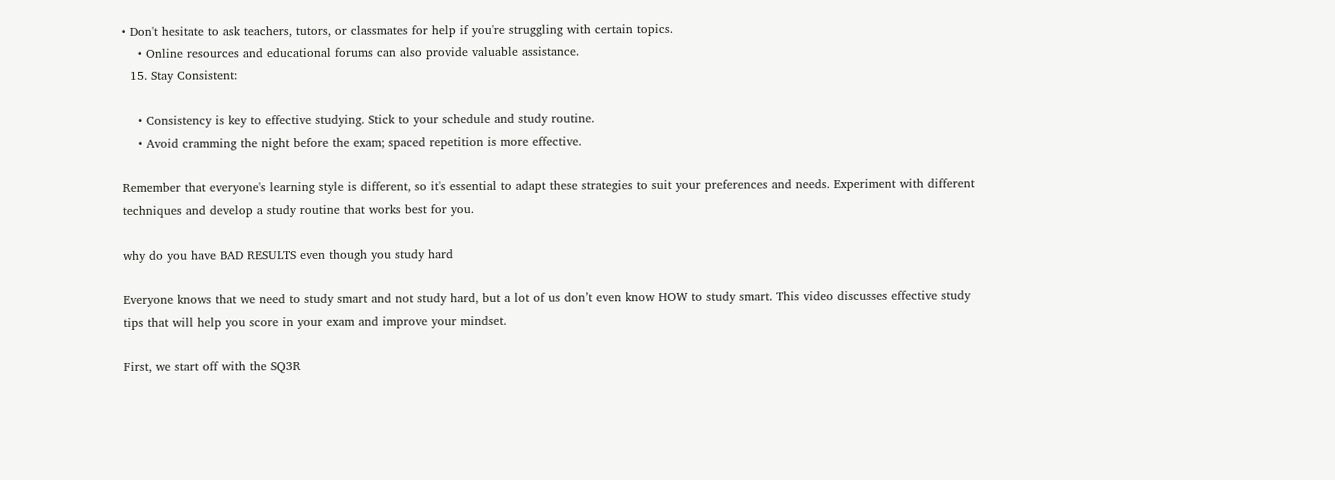• Don't hesitate to ask teachers, tutors, or classmates for help if you're struggling with certain topics.
    • Online resources and educational forums can also provide valuable assistance.
  15. Stay Consistent:

    • Consistency is key to effective studying. Stick to your schedule and study routine.
    • Avoid cramming the night before the exam; spaced repetition is more effective.

Remember that everyone's learning style is different, so it's essential to adapt these strategies to suit your preferences and needs. Experiment with different techniques and develop a study routine that works best for you.

why do you have BAD RESULTS even though you study hard

Everyone knows that we need to study smart and not study hard, but a lot of us don’t even know HOW to study smart. This video discusses effective study tips that will help you score in your exam and improve your mindset.

First, we start off with the SQ3R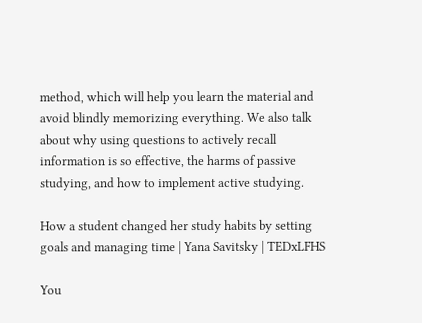method, which will help you learn the material and avoid blindly memorizing everything. We also talk about why using questions to actively recall information is so effective, the harms of passive studying, and how to implement active studying.

How a student changed her study habits by setting goals and managing time | Yana Savitsky | TEDxLFHS

You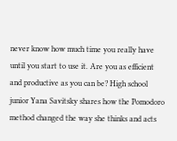never know how much time you really have until you start to use it. Are you as efficient and productive as you can be? High school junior Yana Savitsky shares how the Pomodoro method changed the way she thinks and acts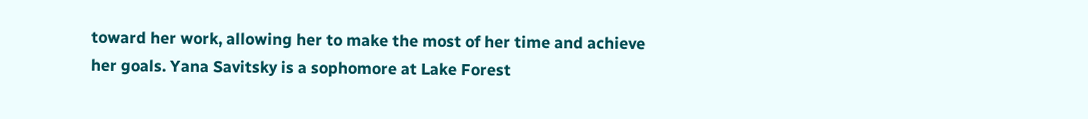toward her work, allowing her to make the most of her time and achieve her goals. Yana Savitsky is a sophomore at Lake Forest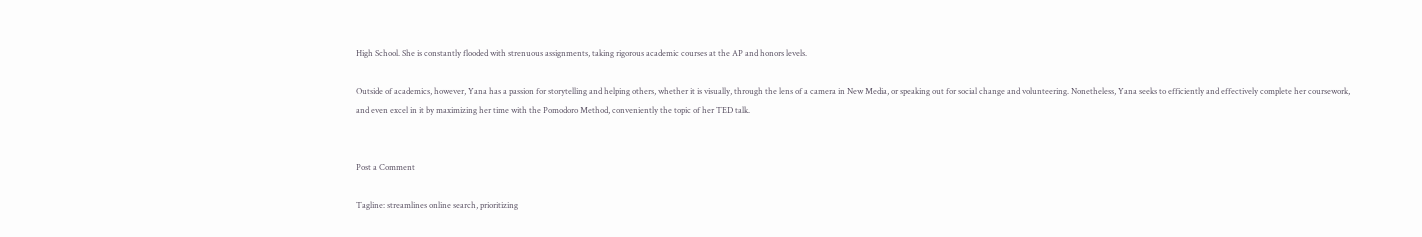High School. She is constantly flooded with strenuous assignments, taking rigorous academic courses at the AP and honors levels.

Outside of academics, however, Yana has a passion for storytelling and helping others, whether it is visually, through the lens of a camera in New Media, or speaking out for social change and volunteering. Nonetheless, Yana seeks to efficiently and effectively complete her coursework, and even excel in it by maximizing her time with the Pomodoro Method, conveniently the topic of her TED talk.


Post a Comment

Tagline: streamlines online search, prioritizing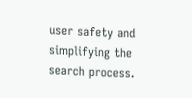user safety and simplifying the search process.